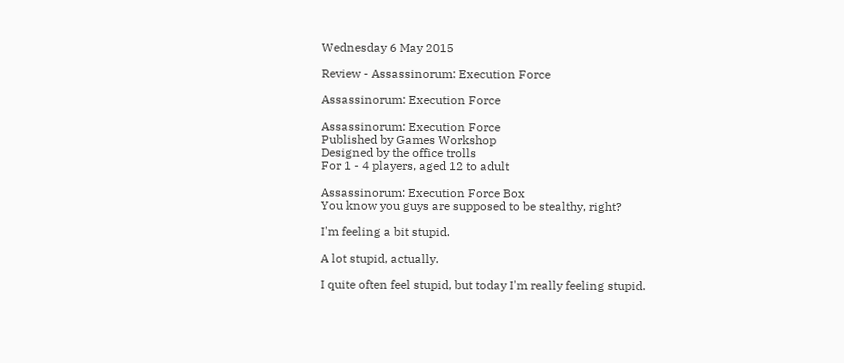Wednesday 6 May 2015

Review - Assassinorum: Execution Force

Assassinorum: Execution Force

Assassinorum: Execution Force
Published by Games Workshop
Designed by the office trolls
For 1 - 4 players, aged 12 to adult

Assassinorum: Execution Force Box
You know you guys are supposed to be stealthy, right?

I'm feeling a bit stupid.

A lot stupid, actually.

I quite often feel stupid, but today I'm really feeling stupid.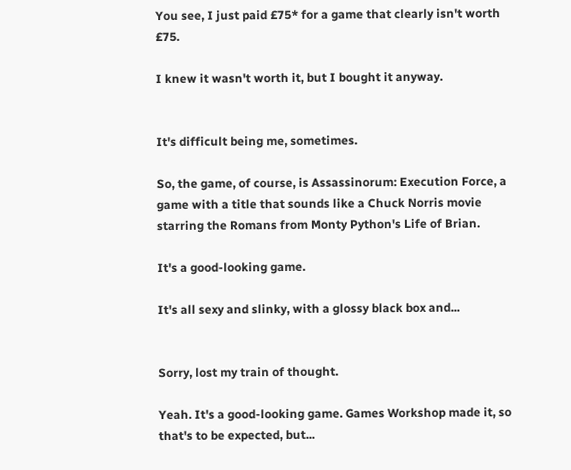You see, I just paid £75* for a game that clearly isn't worth £75.

I knew it wasn't worth it, but I bought it anyway.


It's difficult being me, sometimes.

So, the game, of course, is Assassinorum: Execution Force, a game with a title that sounds like a Chuck Norris movie starring the Romans from Monty Python's Life of Brian.

It's a good-looking game.

It's all sexy and slinky, with a glossy black box and...


Sorry, lost my train of thought.

Yeah. It's a good-looking game. Games Workshop made it, so that's to be expected, but...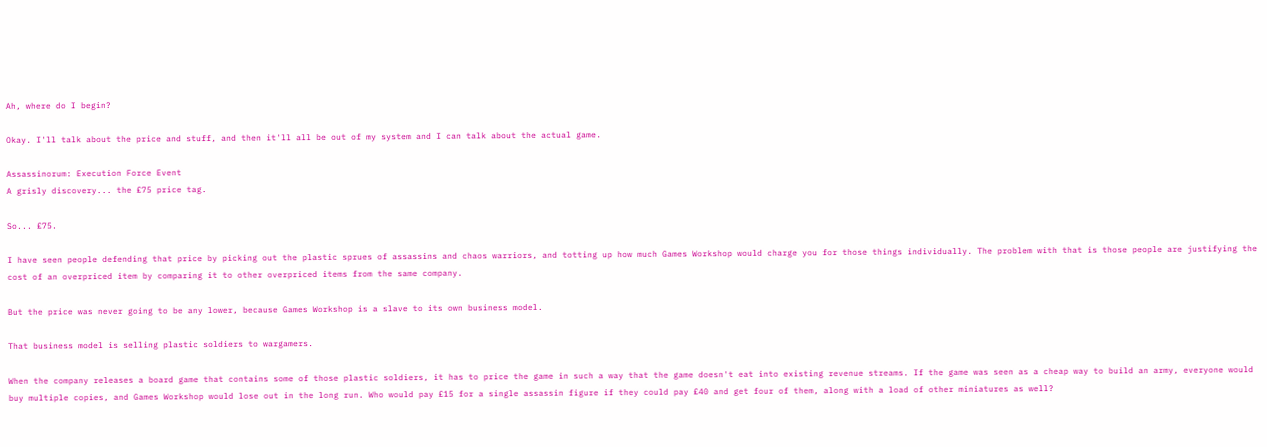Ah, where do I begin?

Okay. I'll talk about the price and stuff, and then it'll all be out of my system and I can talk about the actual game.

Assassinorum: Execution Force Event
A grisly discovery... the £75 price tag.

So... £75.

I have seen people defending that price by picking out the plastic sprues of assassins and chaos warriors, and totting up how much Games Workshop would charge you for those things individually. The problem with that is those people are justifying the cost of an overpriced item by comparing it to other overpriced items from the same company.

But the price was never going to be any lower, because Games Workshop is a slave to its own business model.

That business model is selling plastic soldiers to wargamers.

When the company releases a board game that contains some of those plastic soldiers, it has to price the game in such a way that the game doesn't eat into existing revenue streams. If the game was seen as a cheap way to build an army, everyone would buy multiple copies, and Games Workshop would lose out in the long run. Who would pay £15 for a single assassin figure if they could pay £40 and get four of them, along with a load of other miniatures as well?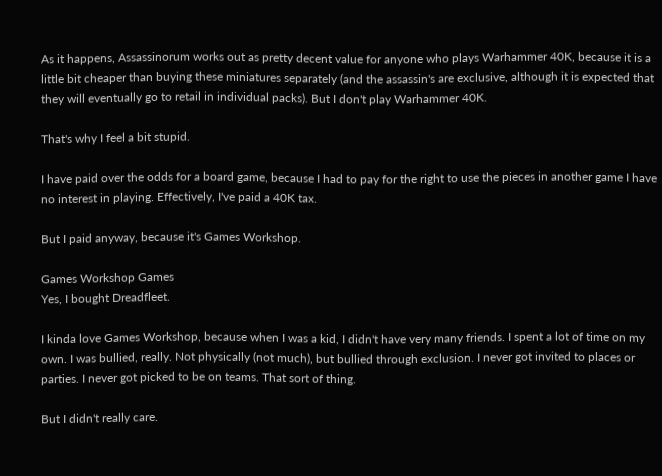As it happens, Assassinorum works out as pretty decent value for anyone who plays Warhammer 40K, because it is a little bit cheaper than buying these miniatures separately (and the assassin's are exclusive, although it is expected that they will eventually go to retail in individual packs). But I don't play Warhammer 40K.

That's why I feel a bit stupid.

I have paid over the odds for a board game, because I had to pay for the right to use the pieces in another game I have no interest in playing. Effectively, I've paid a 40K tax.

But I paid anyway, because it's Games Workshop.

Games Workshop Games
Yes, I bought Dreadfleet.

I kinda love Games Workshop, because when I was a kid, I didn't have very many friends. I spent a lot of time on my own. I was bullied, really. Not physically (not much), but bullied through exclusion. I never got invited to places or parties. I never got picked to be on teams. That sort of thing.

But I didn't really care.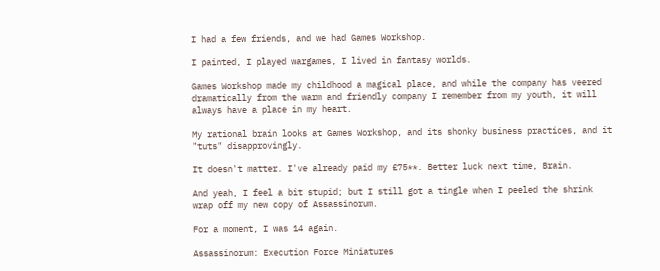I had a few friends, and we had Games Workshop.

I painted, I played wargames, I lived in fantasy worlds.

Games Workshop made my childhood a magical place, and while the company has veered dramatically from the warm and friendly company I remember from my youth, it will always have a place in my heart.

My rational brain looks at Games Workshop, and its shonky business practices, and it "tuts" disapprovingly.

It doesn't matter. I've already paid my £75**. Better luck next time, Brain.

And yeah, I feel a bit stupid; but I still got a tingle when I peeled the shrink wrap off my new copy of Assassinorum.

For a moment, I was 14 again.

Assassinorum: Execution Force Miniatures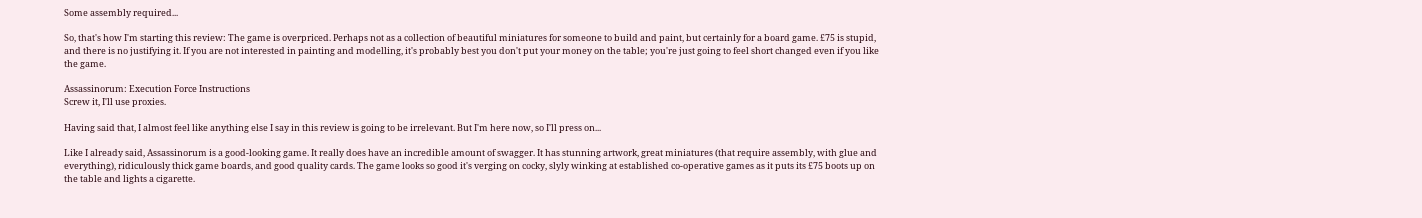Some assembly required...

So, that's how I'm starting this review: The game is overpriced. Perhaps not as a collection of beautiful miniatures for someone to build and paint, but certainly for a board game. £75 is stupid, and there is no justifying it. If you are not interested in painting and modelling, it's probably best you don't put your money on the table; you're just going to feel short changed even if you like the game.

Assassinorum: Execution Force Instructions
Screw it, I'll use proxies.

Having said that, I almost feel like anything else I say in this review is going to be irrelevant. But I'm here now, so I'll press on...

Like I already said, Assassinorum is a good-looking game. It really does have an incredible amount of swagger. It has stunning artwork, great miniatures (that require assembly, with glue and everything), ridiculously thick game boards, and good quality cards. The game looks so good it's verging on cocky, slyly winking at established co-operative games as it puts its £75 boots up on the table and lights a cigarette.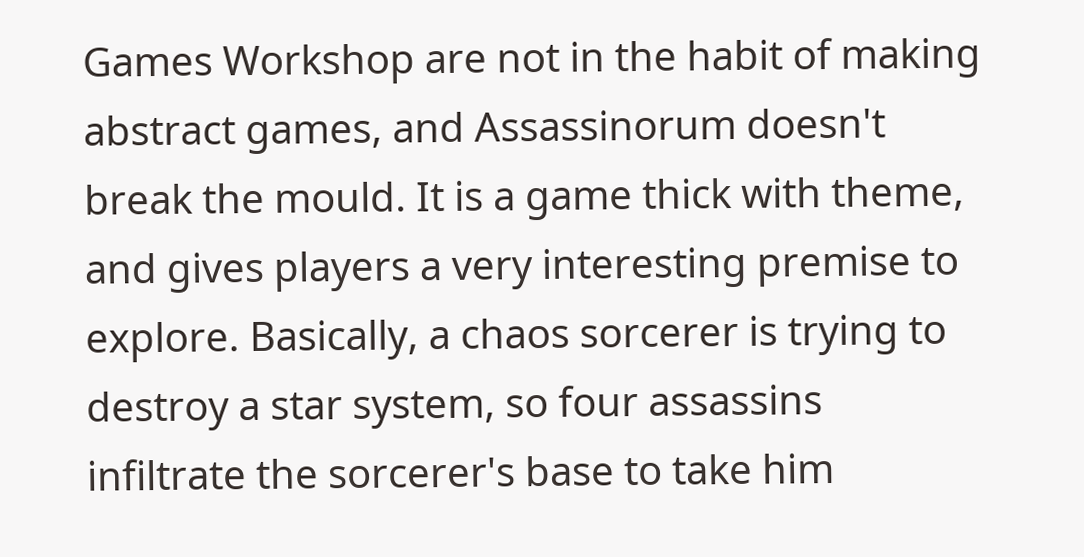Games Workshop are not in the habit of making abstract games, and Assassinorum doesn't break the mould. It is a game thick with theme, and gives players a very interesting premise to explore. Basically, a chaos sorcerer is trying to destroy a star system, so four assassins infiltrate the sorcerer's base to take him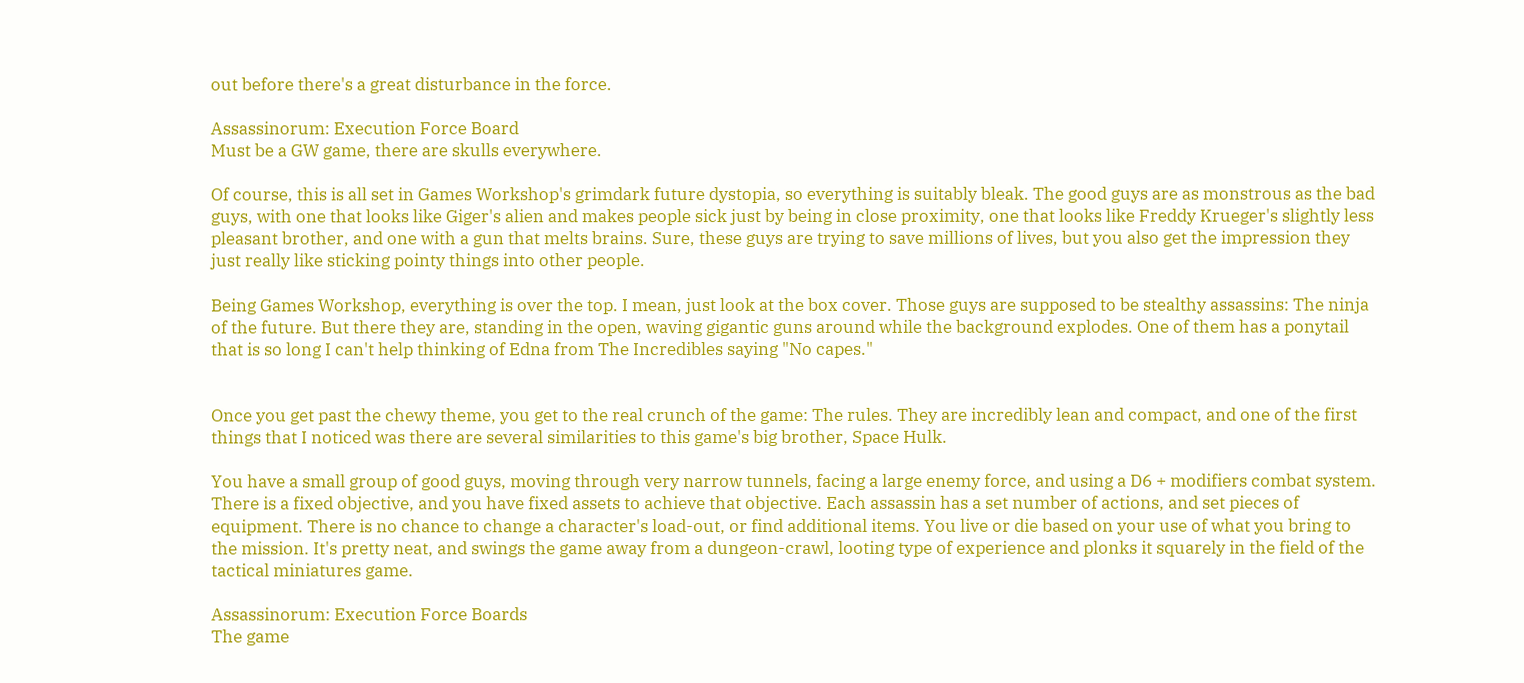out before there's a great disturbance in the force.

Assassinorum: Execution Force Board
Must be a GW game, there are skulls everywhere.

Of course, this is all set in Games Workshop's grimdark future dystopia, so everything is suitably bleak. The good guys are as monstrous as the bad guys, with one that looks like Giger's alien and makes people sick just by being in close proximity, one that looks like Freddy Krueger's slightly less pleasant brother, and one with a gun that melts brains. Sure, these guys are trying to save millions of lives, but you also get the impression they just really like sticking pointy things into other people.

Being Games Workshop, everything is over the top. I mean, just look at the box cover. Those guys are supposed to be stealthy assassins: The ninja of the future. But there they are, standing in the open, waving gigantic guns around while the background explodes. One of them has a ponytail that is so long I can't help thinking of Edna from The Incredibles saying "No capes."


Once you get past the chewy theme, you get to the real crunch of the game: The rules. They are incredibly lean and compact, and one of the first things that I noticed was there are several similarities to this game's big brother, Space Hulk.

You have a small group of good guys, moving through very narrow tunnels, facing a large enemy force, and using a D6 + modifiers combat system. There is a fixed objective, and you have fixed assets to achieve that objective. Each assassin has a set number of actions, and set pieces of equipment. There is no chance to change a character's load-out, or find additional items. You live or die based on your use of what you bring to the mission. It's pretty neat, and swings the game away from a dungeon-crawl, looting type of experience and plonks it squarely in the field of the tactical miniatures game.

Assassinorum: Execution Force Boards
The game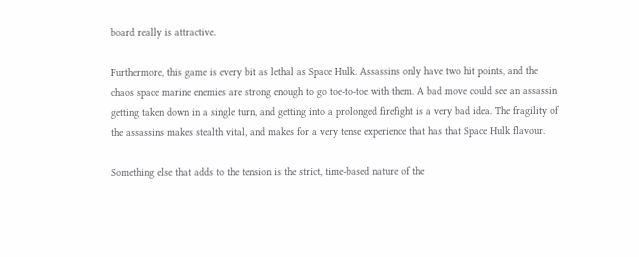board really is attractive.

Furthermore, this game is every bit as lethal as Space Hulk. Assassins only have two hit points, and the chaos space marine enemies are strong enough to go toe-to-toe with them. A bad move could see an assassin getting taken down in a single turn, and getting into a prolonged firefight is a very bad idea. The fragility of the assassins makes stealth vital, and makes for a very tense experience that has that Space Hulk flavour.

Something else that adds to the tension is the strict, time-based nature of the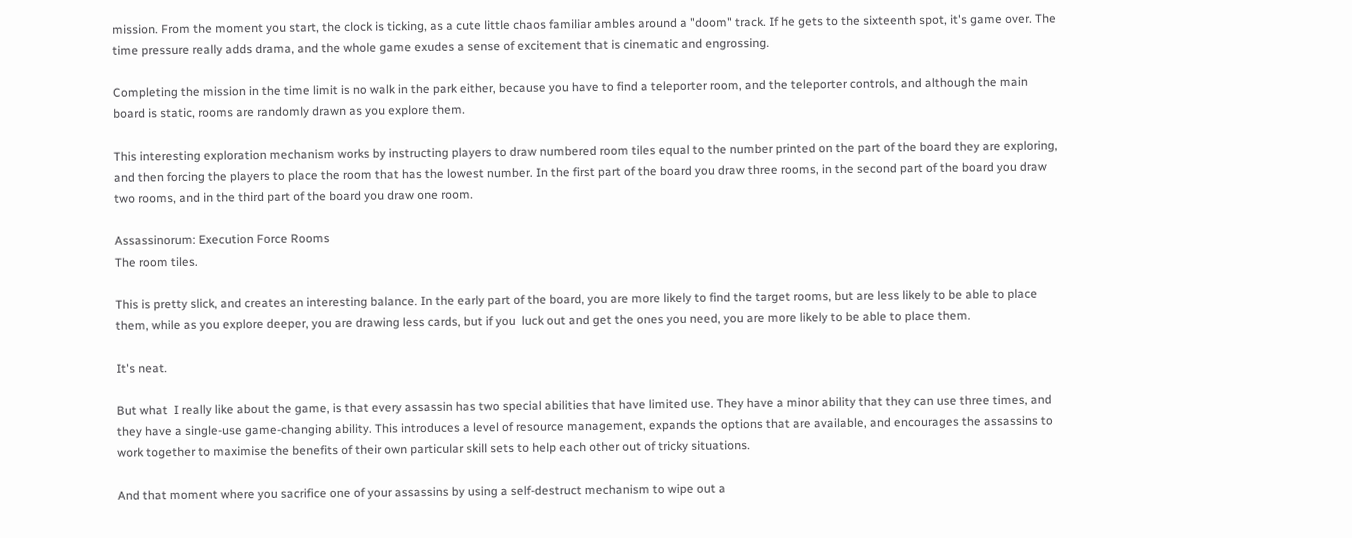mission. From the moment you start, the clock is ticking, as a cute little chaos familiar ambles around a "doom" track. If he gets to the sixteenth spot, it's game over. The time pressure really adds drama, and the whole game exudes a sense of excitement that is cinematic and engrossing.

Completing the mission in the time limit is no walk in the park either, because you have to find a teleporter room, and the teleporter controls, and although the main board is static, rooms are randomly drawn as you explore them.

This interesting exploration mechanism works by instructing players to draw numbered room tiles equal to the number printed on the part of the board they are exploring, and then forcing the players to place the room that has the lowest number. In the first part of the board you draw three rooms, in the second part of the board you draw two rooms, and in the third part of the board you draw one room.

Assassinorum: Execution Force Rooms
The room tiles.

This is pretty slick, and creates an interesting balance. In the early part of the board, you are more likely to find the target rooms, but are less likely to be able to place them, while as you explore deeper, you are drawing less cards, but if you  luck out and get the ones you need, you are more likely to be able to place them.

It's neat.

But what  I really like about the game, is that every assassin has two special abilities that have limited use. They have a minor ability that they can use three times, and they have a single-use game-changing ability. This introduces a level of resource management, expands the options that are available, and encourages the assassins to work together to maximise the benefits of their own particular skill sets to help each other out of tricky situations.

And that moment where you sacrifice one of your assassins by using a self-destruct mechanism to wipe out a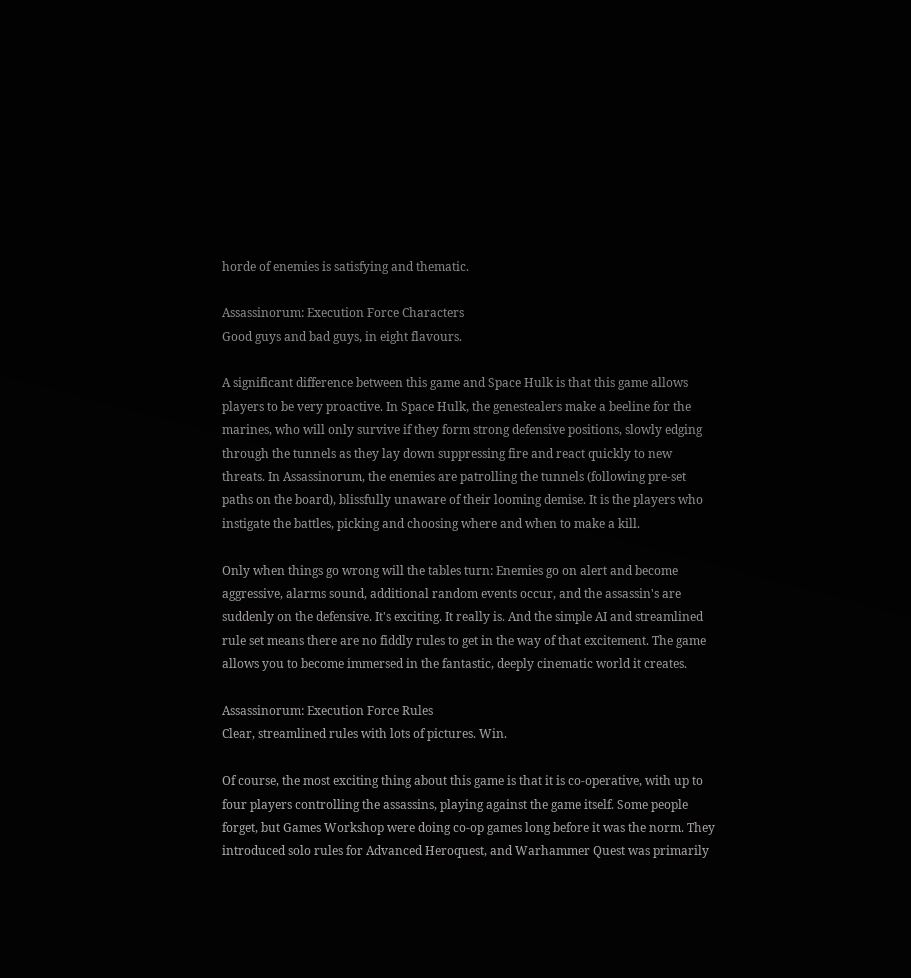horde of enemies is satisfying and thematic.

Assassinorum: Execution Force Characters
Good guys and bad guys, in eight flavours.

A significant difference between this game and Space Hulk is that this game allows players to be very proactive. In Space Hulk, the genestealers make a beeline for the marines, who will only survive if they form strong defensive positions, slowly edging through the tunnels as they lay down suppressing fire and react quickly to new threats. In Assassinorum, the enemies are patrolling the tunnels (following pre-set paths on the board), blissfully unaware of their looming demise. It is the players who instigate the battles, picking and choosing where and when to make a kill.

Only when things go wrong will the tables turn: Enemies go on alert and become aggressive, alarms sound, additional random events occur, and the assassin's are suddenly on the defensive. It's exciting. It really is. And the simple AI and streamlined rule set means there are no fiddly rules to get in the way of that excitement. The game allows you to become immersed in the fantastic, deeply cinematic world it creates.

Assassinorum: Execution Force Rules
Clear, streamlined rules with lots of pictures. Win.

Of course, the most exciting thing about this game is that it is co-operative, with up to four players controlling the assassins, playing against the game itself. Some people forget, but Games Workshop were doing co-op games long before it was the norm. They introduced solo rules for Advanced Heroquest, and Warhammer Quest was primarily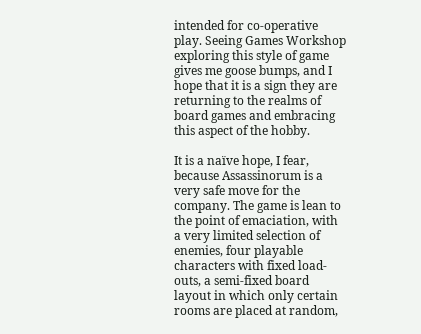intended for co-operative play. Seeing Games Workshop exploring this style of game gives me goose bumps, and I hope that it is a sign they are returning to the realms of board games and embracing this aspect of the hobby.

It is a naïve hope, I fear, because Assassinorum is a very safe move for the company. The game is lean to the point of emaciation, with a very limited selection of enemies, four playable characters with fixed load-outs, a semi-fixed board layout in which only certain rooms are placed at random,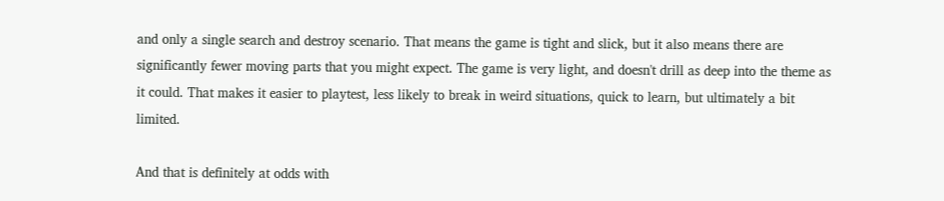and only a single search and destroy scenario. That means the game is tight and slick, but it also means there are significantly fewer moving parts that you might expect. The game is very light, and doesn't drill as deep into the theme as it could. That makes it easier to playtest, less likely to break in weird situations, quick to learn, but ultimately a bit limited.

And that is definitely at odds with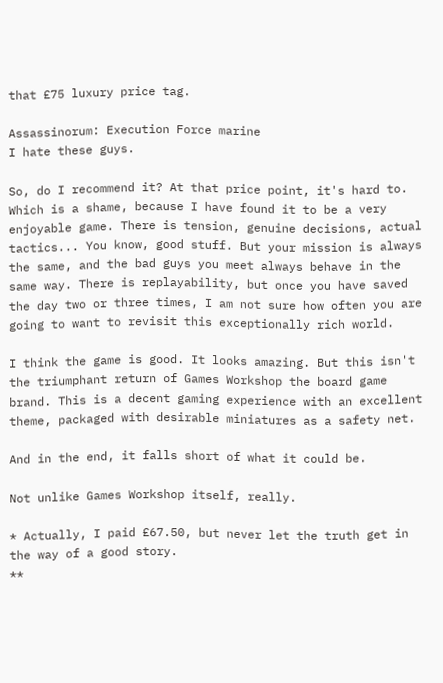that £75 luxury price tag.

Assassinorum: Execution Force marine
I hate these guys.

So, do I recommend it? At that price point, it's hard to. Which is a shame, because I have found it to be a very enjoyable game. There is tension, genuine decisions, actual tactics... You know, good stuff. But your mission is always the same, and the bad guys you meet always behave in the same way. There is replayability, but once you have saved the day two or three times, I am not sure how often you are going to want to revisit this exceptionally rich world.

I think the game is good. It looks amazing. But this isn't the triumphant return of Games Workshop the board game brand. This is a decent gaming experience with an excellent theme, packaged with desirable miniatures as a safety net.

And in the end, it falls short of what it could be.

Not unlike Games Workshop itself, really.

* Actually, I paid £67.50, but never let the truth get in the way of a good story.
**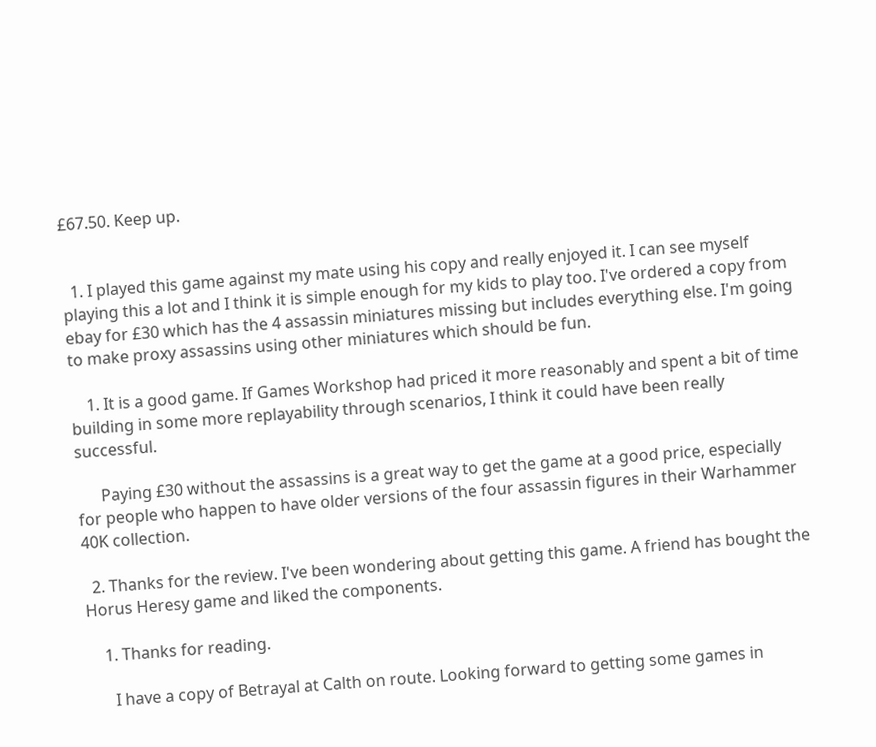£67.50. Keep up.


  1. I played this game against my mate using his copy and really enjoyed it. I can see myself playing this a lot and I think it is simple enough for my kids to play too. I've ordered a copy from ebay for £30 which has the 4 assassin miniatures missing but includes everything else. I'm going to make proxy assassins using other miniatures which should be fun.

    1. It is a good game. If Games Workshop had priced it more reasonably and spent a bit of time building in some more replayability through scenarios, I think it could have been really successful.

      Paying £30 without the assassins is a great way to get the game at a good price, especially for people who happen to have older versions of the four assassin figures in their Warhammer 40K collection.

  2. Thanks for the review. I've been wondering about getting this game. A friend has bought the Horus Heresy game and liked the components.

    1. Thanks for reading.

      I have a copy of Betrayal at Calth on route. Looking forward to getting some games in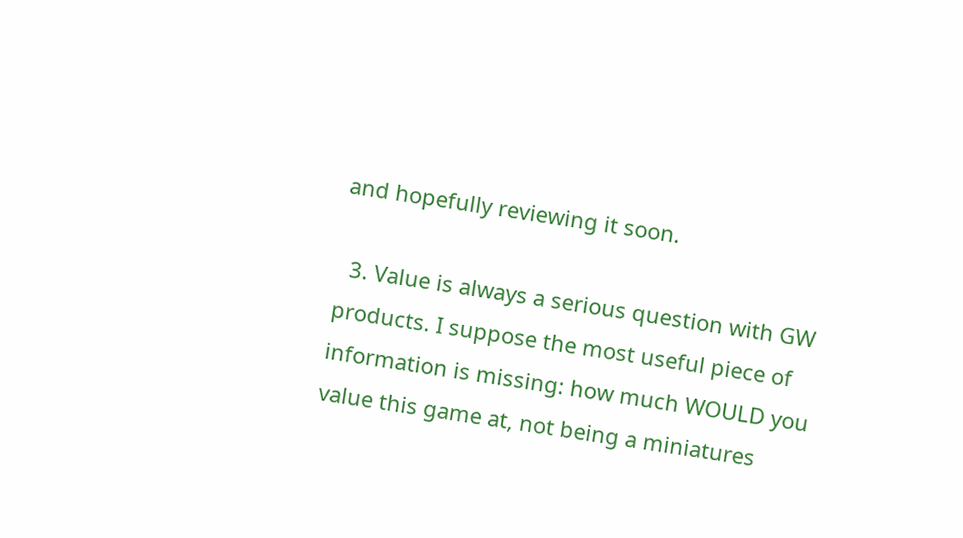and hopefully reviewing it soon.

  3. Value is always a serious question with GW products. I suppose the most useful piece of information is missing: how much WOULD you value this game at, not being a miniatures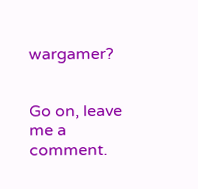wargamer?


Go on, leave me a comment.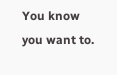You know you want to.